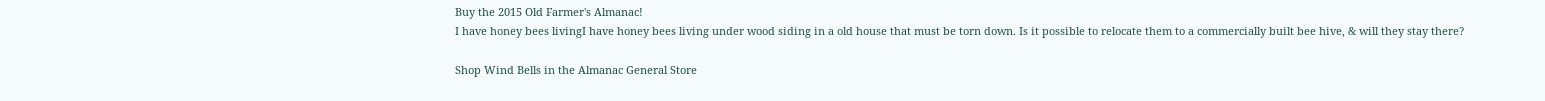Buy the 2015 Old Farmer's Almanac!
I have honey bees livingI have honey bees living under wood siding in a old house that must be torn down. Is it possible to relocate them to a commercially built bee hive, & will they stay there?

Shop Wind Bells in the Almanac General Store